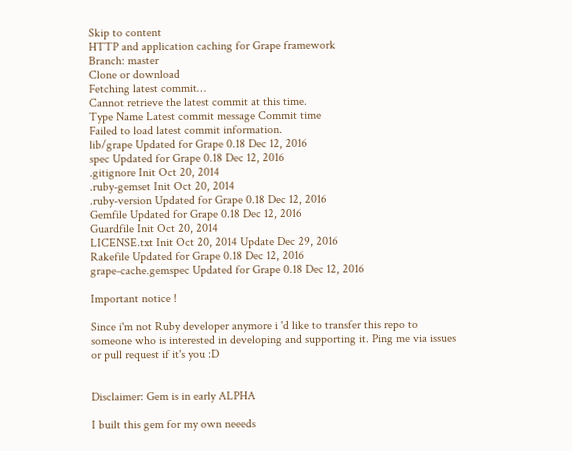Skip to content
HTTP and application caching for Grape framework
Branch: master
Clone or download
Fetching latest commit…
Cannot retrieve the latest commit at this time.
Type Name Latest commit message Commit time
Failed to load latest commit information.
lib/grape Updated for Grape 0.18 Dec 12, 2016
spec Updated for Grape 0.18 Dec 12, 2016
.gitignore Init Oct 20, 2014
.ruby-gemset Init Oct 20, 2014
.ruby-version Updated for Grape 0.18 Dec 12, 2016
Gemfile Updated for Grape 0.18 Dec 12, 2016
Guardfile Init Oct 20, 2014
LICENSE.txt Init Oct 20, 2014 Update Dec 29, 2016
Rakefile Updated for Grape 0.18 Dec 12, 2016
grape-cache.gemspec Updated for Grape 0.18 Dec 12, 2016

Important notice !

Since i'm not Ruby developer anymore i 'd like to transfer this repo to someone who is interested in developing and supporting it. Ping me via issues or pull request if it's you :D


Disclaimer: Gem is in early ALPHA

I built this gem for my own neeeds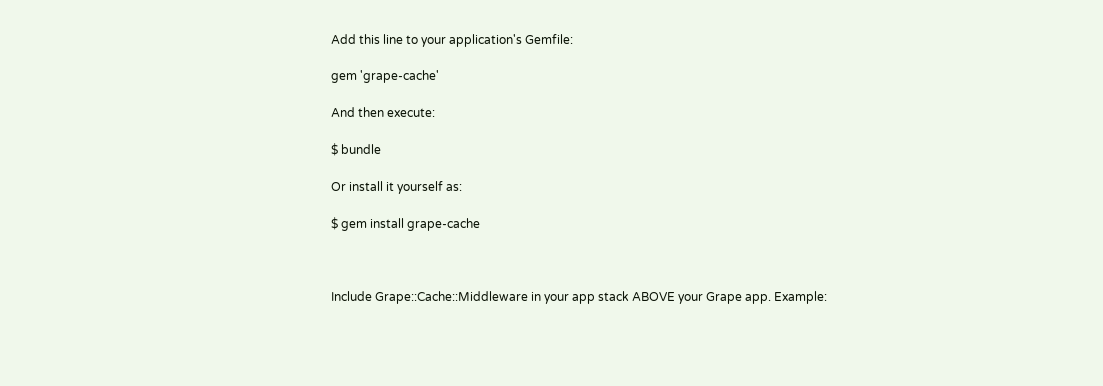Add this line to your application's Gemfile:

gem 'grape-cache'

And then execute:

$ bundle

Or install it yourself as:

$ gem install grape-cache



Include Grape::Cache::Middleware in your app stack ABOVE your Grape app. Example: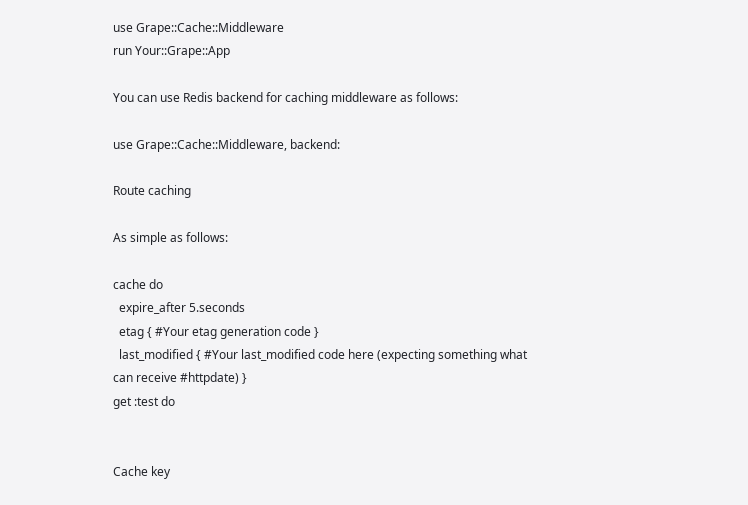use Grape::Cache::Middleware
run Your::Grape::App

You can use Redis backend for caching middleware as follows:

use Grape::Cache::Middleware, backend:

Route caching

As simple as follows:

cache do
  expire_after 5.seconds
  etag { #Your etag generation code }
  last_modified { #Your last_modified code here (expecting something what can receive #httpdate) }
get :test do


Cache key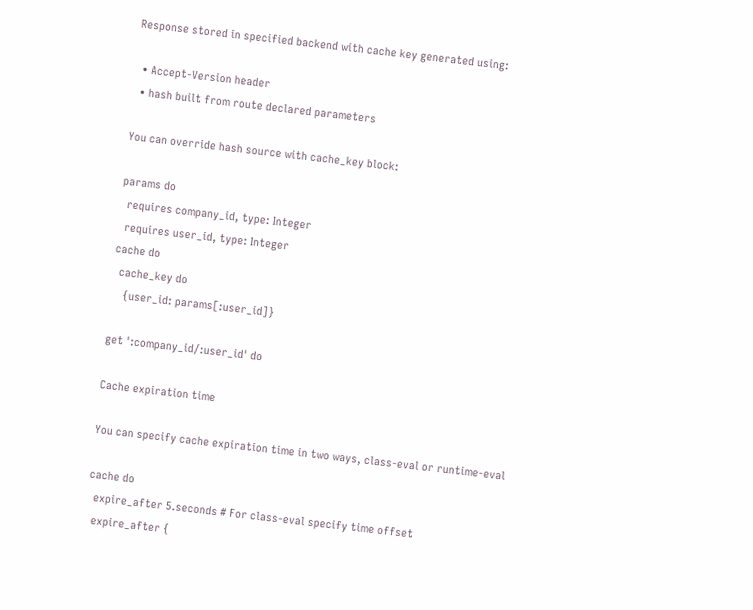Response stored in specified backend with cache key generated using:

  • Accept-Version header
  • hash built from route declared parameters

You can override hash source with cache_key block:

params do
  requires company_id, type: Integer
  requires user_id, type: Integer
cache do
  cache_key do
    {user_id: params[:user_id]}

get ':company_id/:user_id' do

Cache expiration time

You can specify cache expiration time in two ways, class-eval or runtime-eval

cache do
  expire_after 5.seconds # For class-eval specify time offset
  expire_after {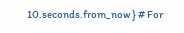10.seconds.from_now } # For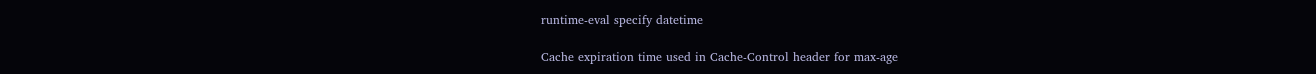runtime-eval specify datetime

Cache expiration time used in Cache-Control header for max-age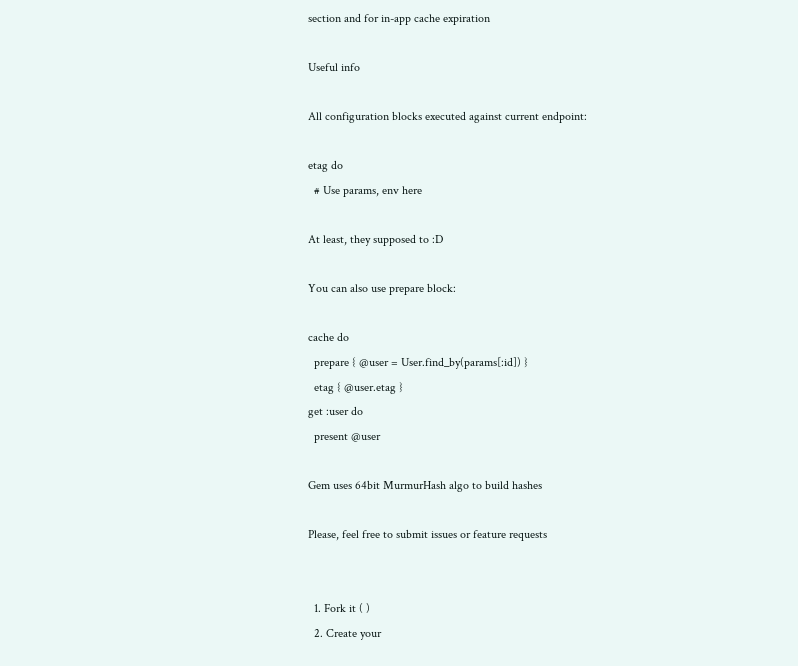section and for in-app cache expiration

Useful info

All configuration blocks executed against current endpoint:

etag do
  # Use params, env here

At least, they supposed to :D

You can also use prepare block:

cache do
  prepare { @user = User.find_by(params[:id]) }
  etag { @user.etag }
get :user do
  present @user

Gem uses 64bit MurmurHash algo to build hashes

Please, feel free to submit issues or feature requests


  1. Fork it ( )
  2. Create your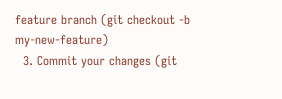feature branch (git checkout -b my-new-feature)
  3. Commit your changes (git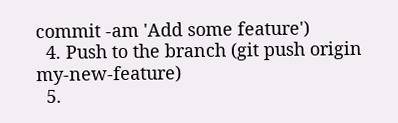commit -am 'Add some feature')
  4. Push to the branch (git push origin my-new-feature)
  5.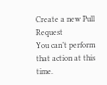Create a new Pull Request
You can’t perform that action at this time.